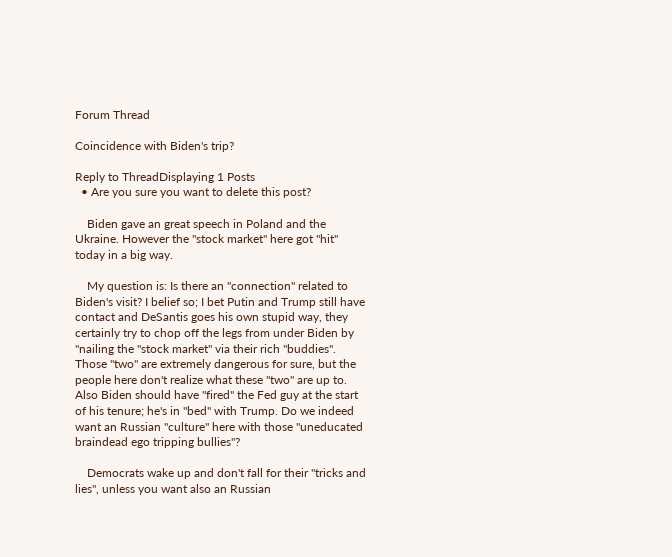Forum Thread

Coincidence with Biden's trip?

Reply to ThreadDisplaying 1 Posts
  • Are you sure you want to delete this post?

    Biden gave an great speech in Poland and the Ukraine. However the "stock market" here got "hit" today in a big way.

    My question is: Is there an "connection" related to Biden's visit? I belief so; I bet Putin and Trump still have contact and DeSantis goes his own stupid way, they certainly try to chop off the legs from under Biden by "nailing the "stock market" via their rich "buddies". Those "two" are extremely dangerous for sure, but the people here don't realize what these "two" are up to. Also Biden should have "fired" the Fed guy at the start of his tenure; he's in "bed" with Trump. Do we indeed want an Russian "culture" here with those "uneducated braindead ego tripping bullies"?

    Democrats wake up and don't fall for their "tricks and lies", unless you want also an Russian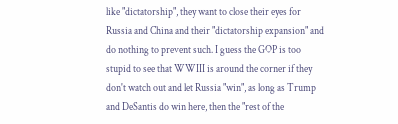like "dictatorship", they want to close their eyes for Russia and China and their "dictatorship expansion" and do nothing to prevent such. I guess the GOP is too stupid to see that WWIII is around the corner if they don't watch out and let Russia "win", as long as Trump and DeSantis do win here, then the "rest of the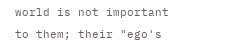world is not important to them; their "ego's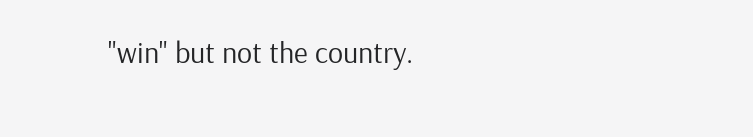"win" but not the country.